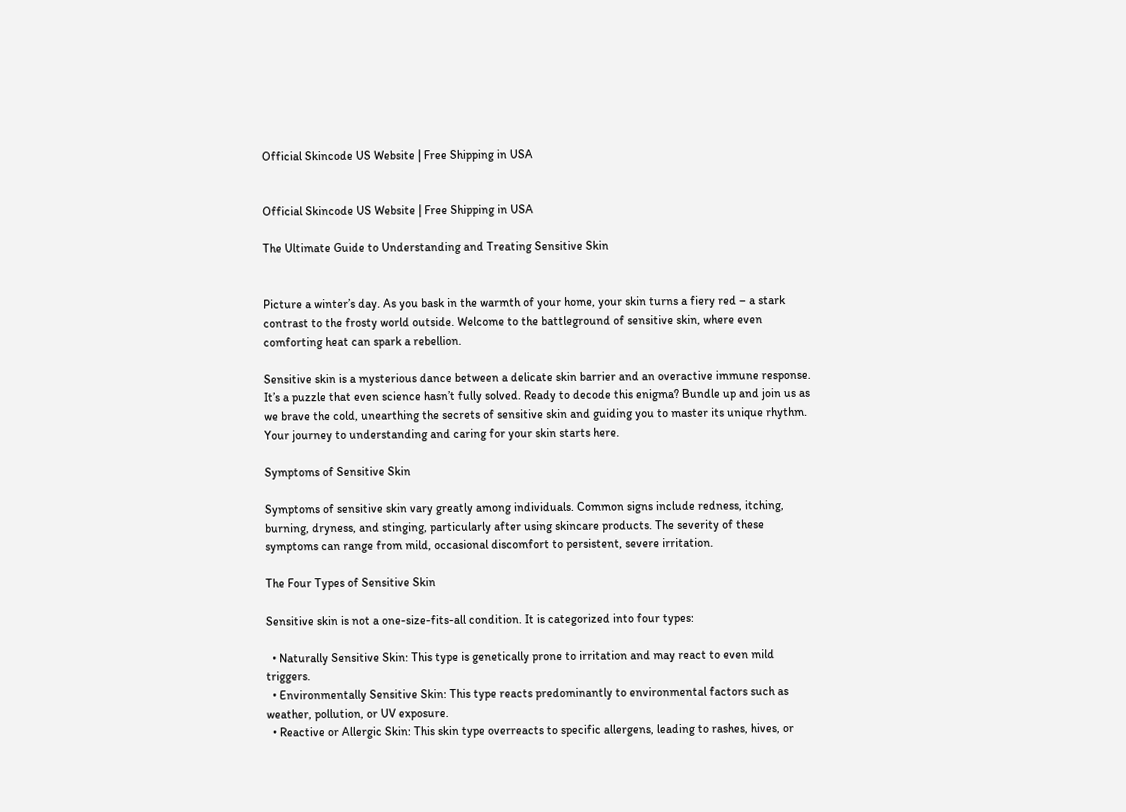Official Skincode US Website | Free Shipping in USA


Official Skincode US Website | Free Shipping in USA

The Ultimate Guide to Understanding and Treating Sensitive Skin


Picture a winter’s day. As you bask in the warmth of your home, your skin turns a fiery red – a stark contrast to the frosty world outside. Welcome to the battleground of sensitive skin, where even comforting heat can spark a rebellion.

Sensitive skin is a mysterious dance between a delicate skin barrier and an overactive immune response. It’s a puzzle that even science hasn’t fully solved. Ready to decode this enigma? Bundle up and join us as we brave the cold, unearthing the secrets of sensitive skin and guiding you to master its unique rhythm. Your journey to understanding and caring for your skin starts here.

Symptoms of Sensitive Skin

Symptoms of sensitive skin vary greatly among individuals. Common signs include redness, itching, burning, dryness, and stinging, particularly after using skincare products. The severity of these symptoms can range from mild, occasional discomfort to persistent, severe irritation.

The Four Types of Sensitive Skin

Sensitive skin is not a one-size-fits-all condition. It is categorized into four types:

  • Naturally Sensitive Skin: This type is genetically prone to irritation and may react to even mild triggers.
  • Environmentally Sensitive Skin: This type reacts predominantly to environmental factors such as weather, pollution, or UV exposure.
  • Reactive or Allergic Skin: This skin type overreacts to specific allergens, leading to rashes, hives, or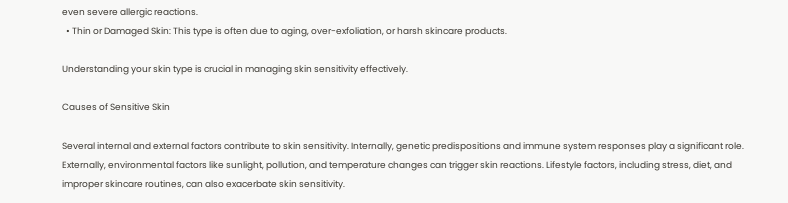even severe allergic reactions.
  • Thin or Damaged Skin: This type is often due to aging, over-exfoliation, or harsh skincare products.

Understanding your skin type is crucial in managing skin sensitivity effectively.

Causes of Sensitive Skin

Several internal and external factors contribute to skin sensitivity. Internally, genetic predispositions and immune system responses play a significant role. Externally, environmental factors like sunlight, pollution, and temperature changes can trigger skin reactions. Lifestyle factors, including stress, diet, and improper skincare routines, can also exacerbate skin sensitivity.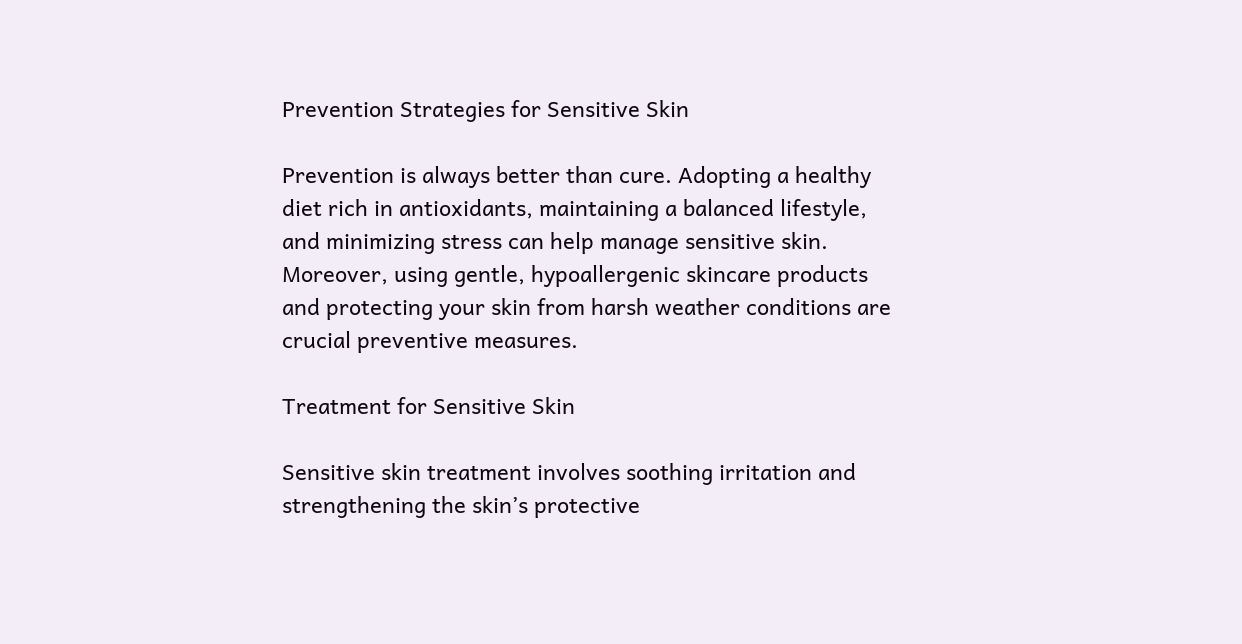Prevention Strategies for Sensitive Skin

Prevention is always better than cure. Adopting a healthy diet rich in antioxidants, maintaining a balanced lifestyle, and minimizing stress can help manage sensitive skin. Moreover, using gentle, hypoallergenic skincare products and protecting your skin from harsh weather conditions are crucial preventive measures.

Treatment for Sensitive Skin

Sensitive skin treatment involves soothing irritation and strengthening the skin’s protective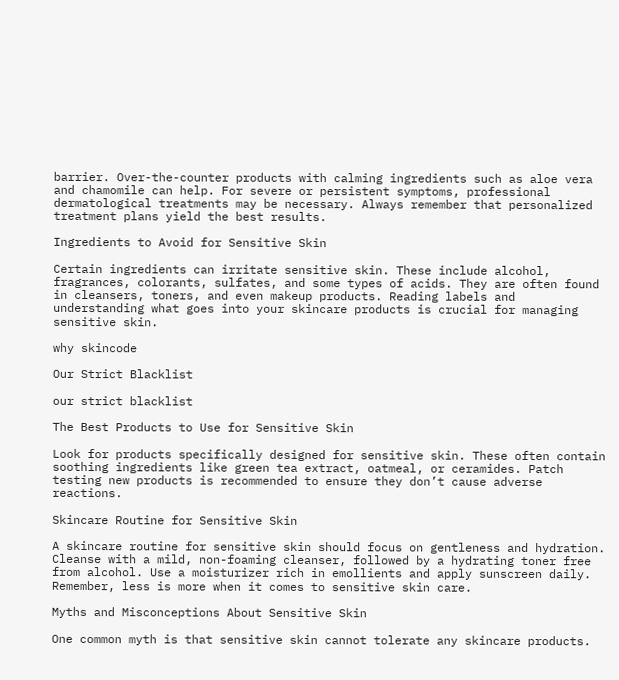barrier. Over-the-counter products with calming ingredients such as aloe vera and chamomile can help. For severe or persistent symptoms, professional dermatological treatments may be necessary. Always remember that personalized treatment plans yield the best results.

Ingredients to Avoid for Sensitive Skin

Certain ingredients can irritate sensitive skin. These include alcohol, fragrances, colorants, sulfates, and some types of acids. They are often found in cleansers, toners, and even makeup products. Reading labels and understanding what goes into your skincare products is crucial for managing sensitive skin.

why skincode

Our Strict Blacklist

our strict blacklist

The Best Products to Use for Sensitive Skin

Look for products specifically designed for sensitive skin. These often contain soothing ingredients like green tea extract, oatmeal, or ceramides. Patch testing new products is recommended to ensure they don’t cause adverse reactions.

Skincare Routine for Sensitive Skin

A skincare routine for sensitive skin should focus on gentleness and hydration. Cleanse with a mild, non-foaming cleanser, followed by a hydrating toner free from alcohol. Use a moisturizer rich in emollients and apply sunscreen daily. Remember, less is more when it comes to sensitive skin care.

Myths and Misconceptions About Sensitive Skin

One common myth is that sensitive skin cannot tolerate any skincare products.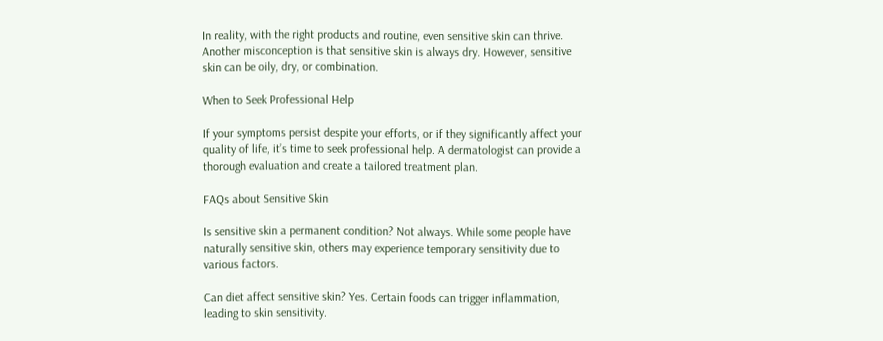In reality, with the right products and routine, even sensitive skin can thrive. Another misconception is that sensitive skin is always dry. However, sensitive skin can be oily, dry, or combination.

When to Seek Professional Help

If your symptoms persist despite your efforts, or if they significantly affect your quality of life, it’s time to seek professional help. A dermatologist can provide a thorough evaluation and create a tailored treatment plan.

FAQs about Sensitive Skin

Is sensitive skin a permanent condition? Not always. While some people have naturally sensitive skin, others may experience temporary sensitivity due to various factors.

Can diet affect sensitive skin? Yes. Certain foods can trigger inflammation, leading to skin sensitivity.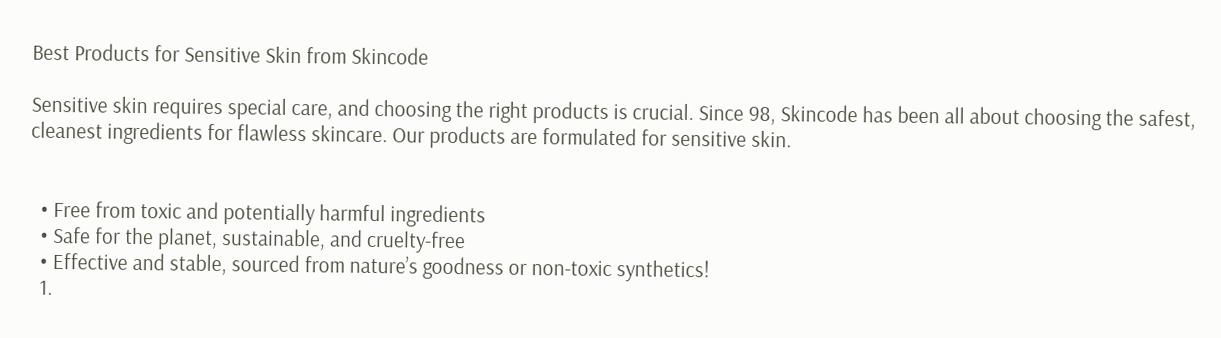Best Products for Sensitive Skin from Skincode

Sensitive skin requires special care, and choosing the right products is crucial. Since 98, Skincode has been all about choosing the safest, cleanest ingredients for flawless skincare. Our products are formulated for sensitive skin.


  • Free from toxic and potentially harmful ingredients
  • Safe for the planet, sustainable, and cruelty-free
  • Effective and stable, sourced from nature’s goodness or non-toxic synthetics!
  1.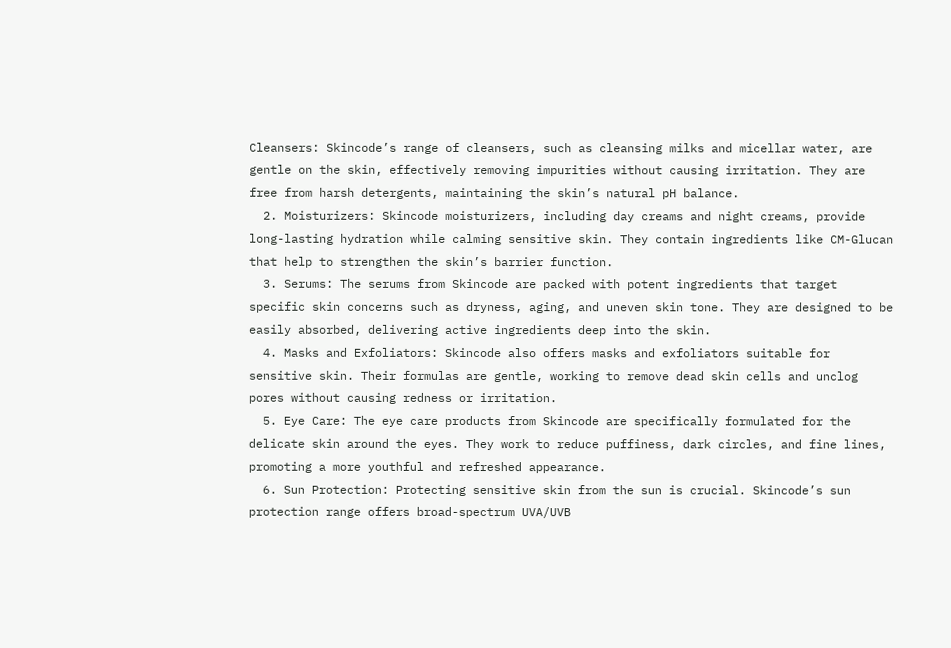Cleansers: Skincode’s range of cleansers, such as cleansing milks and micellar water, are gentle on the skin, effectively removing impurities without causing irritation. They are free from harsh detergents, maintaining the skin’s natural pH balance.
  2. Moisturizers: Skincode moisturizers, including day creams and night creams, provide long-lasting hydration while calming sensitive skin. They contain ingredients like CM-Glucan that help to strengthen the skin’s barrier function.
  3. Serums: The serums from Skincode are packed with potent ingredients that target specific skin concerns such as dryness, aging, and uneven skin tone. They are designed to be easily absorbed, delivering active ingredients deep into the skin.
  4. Masks and Exfoliators: Skincode also offers masks and exfoliators suitable for sensitive skin. Their formulas are gentle, working to remove dead skin cells and unclog pores without causing redness or irritation.
  5. Eye Care: The eye care products from Skincode are specifically formulated for the delicate skin around the eyes. They work to reduce puffiness, dark circles, and fine lines, promoting a more youthful and refreshed appearance.
  6. Sun Protection: Protecting sensitive skin from the sun is crucial. Skincode’s sun protection range offers broad-spectrum UVA/UVB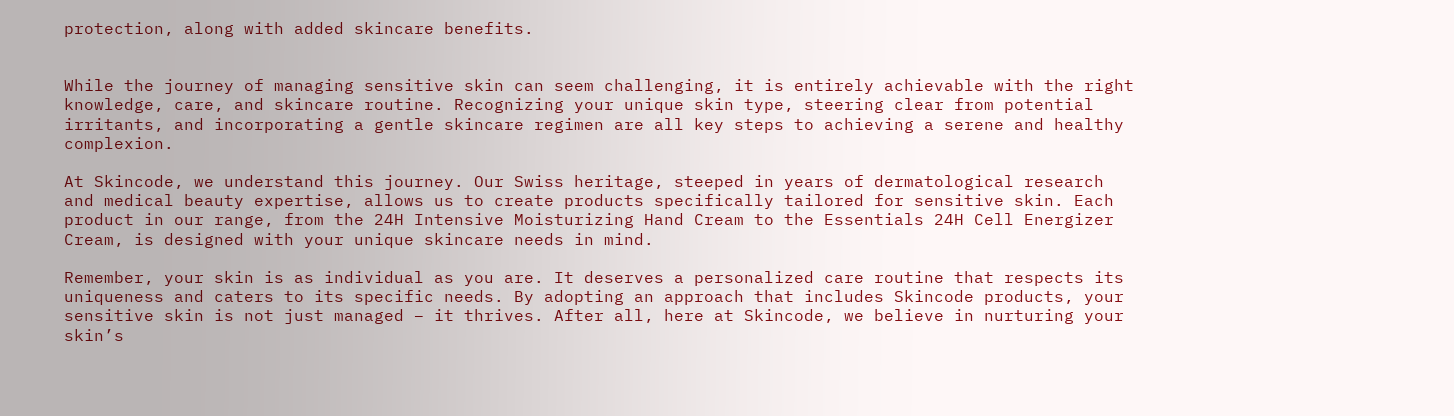protection, along with added skincare benefits.


While the journey of managing sensitive skin can seem challenging, it is entirely achievable with the right knowledge, care, and skincare routine. Recognizing your unique skin type, steering clear from potential irritants, and incorporating a gentle skincare regimen are all key steps to achieving a serene and healthy complexion.

At Skincode, we understand this journey. Our Swiss heritage, steeped in years of dermatological research and medical beauty expertise, allows us to create products specifically tailored for sensitive skin. Each product in our range, from the 24H Intensive Moisturizing Hand Cream to the Essentials 24H Cell Energizer Cream, is designed with your unique skincare needs in mind.

Remember, your skin is as individual as you are. It deserves a personalized care routine that respects its uniqueness and caters to its specific needs. By adopting an approach that includes Skincode products, your sensitive skin is not just managed – it thrives. After all, here at Skincode, we believe in nurturing your skin’s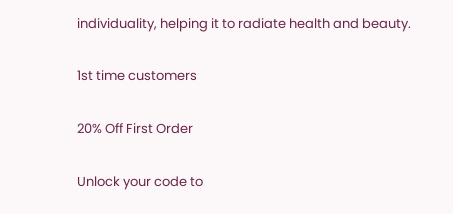individuality, helping it to radiate health and beauty.

1st time customers

20% Off First Order

Unlock your code to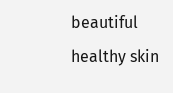beautiful healthy skin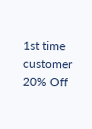1st time customer 20% Off